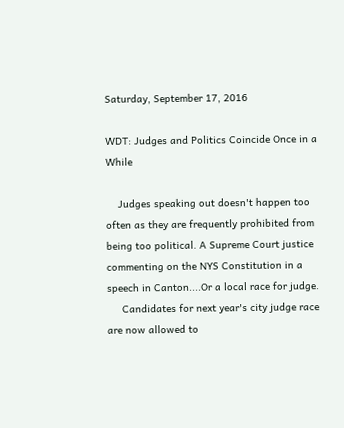Saturday, September 17, 2016

WDT: Judges and Politics Coincide Once in a While

    Judges speaking out doesn't happen too often as they are frequently prohibited from being too political. A Supreme Court justice commenting on the NYS Constitution in a speech in Canton....Or a local race for judge.
     Candidates for next year's city judge race are now allowed to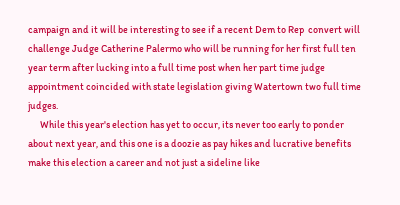campaign and it will be interesting to see if a recent Dem to Rep  convert will challenge Judge Catherine Palermo who will be running for her first full ten year term after lucking into a full time post when her part time judge appointment coincided with state legislation giving Watertown two full time judges.
      While this year's election has yet to occur, its never too early to ponder about next year, and this one is a doozie as pay hikes and lucrative benefits make this election a career and not just a sideline like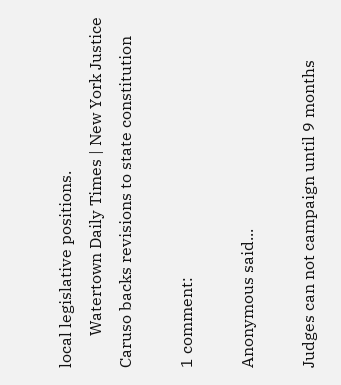local legislative positions.
        Watertown Daily Times | New York Justice Caruso backs revisions to state constitution

1 comment:

Anonymous said...

Judges can not campaign until 9 months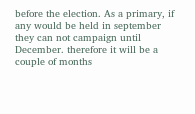before the election. As a primary, if any would be held in september they can not campaign until December. therefore it will be a couple of months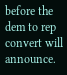before the dem to rep convert will announce.